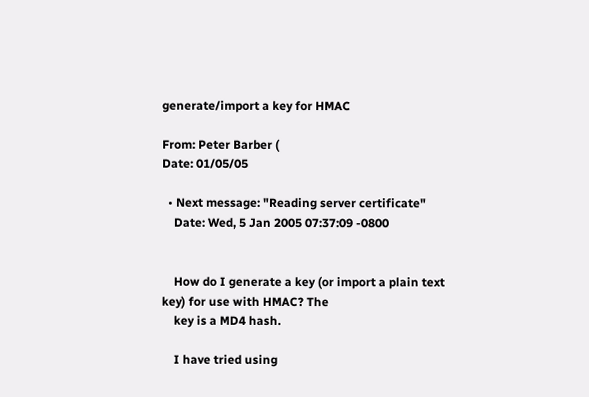generate/import a key for HMAC

From: Peter Barber (
Date: 01/05/05

  • Next message: "Reading server certificate"
    Date: Wed, 5 Jan 2005 07:37:09 -0800


    How do I generate a key (or import a plain text key) for use with HMAC? The
    key is a MD4 hash.

    I have tried using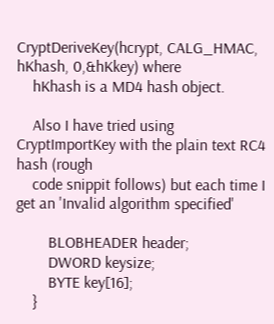CryptDeriveKey(hcrypt, CALG_HMAC, hKhash, 0,&hKkey) where
    hKhash is a MD4 hash object.

    Also I have tried using CryptImportKey with the plain text RC4 hash (rough
    code snippit follows) but each time I get an 'Invalid algorithm specified'

        BLOBHEADER header;
        DWORD keysize;
        BYTE key[16];
    }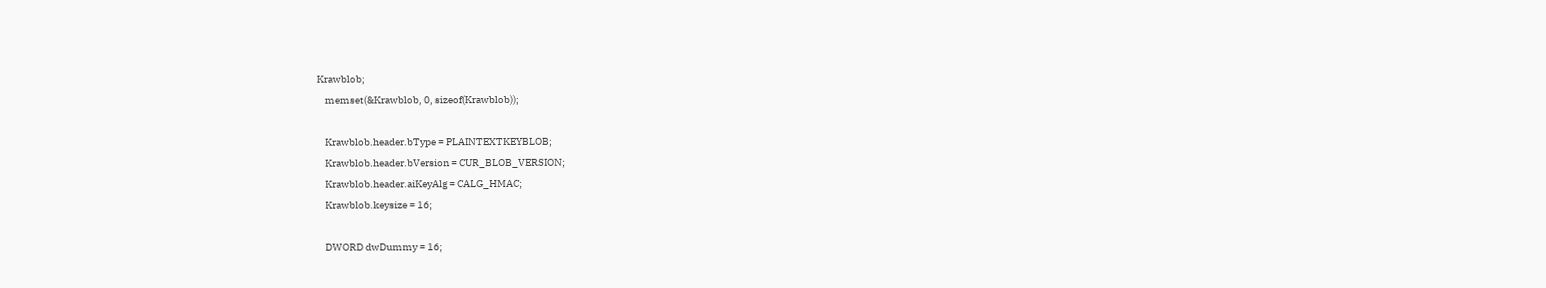Krawblob;
    memset(&Krawblob, 0, sizeof(Krawblob));

    Krawblob.header.bType = PLAINTEXTKEYBLOB;
    Krawblob.header.bVersion = CUR_BLOB_VERSION;
    Krawblob.header.aiKeyAlg = CALG_HMAC;
    Krawblob.keysize = 16;

    DWORD dwDummy = 16;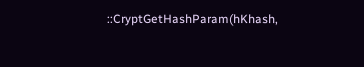::CryptGetHashParam(hKhash,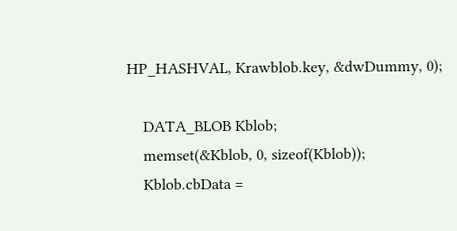HP_HASHVAL, Krawblob.key, &dwDummy, 0);

    DATA_BLOB Kblob;
    memset(&Kblob, 0, sizeof(Kblob));
    Kblob.cbData =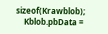sizeof(Krawblob);
    Kblob.pbData =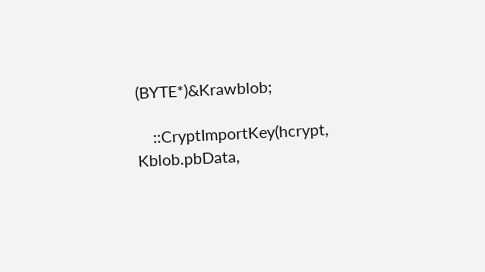(BYTE*)&Krawblob;

    ::CryptImportKey(hcrypt, Kblob.pbData,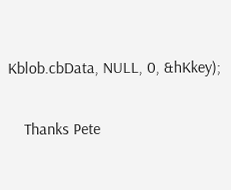Kblob.cbData, NULL, 0, &hKkey);

    Thanks Pete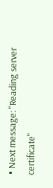• Next message: "Reading server certificate"